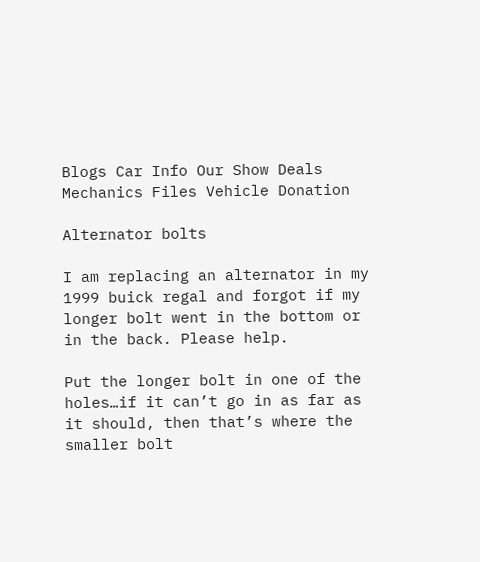Blogs Car Info Our Show Deals Mechanics Files Vehicle Donation

Alternator bolts

I am replacing an alternator in my 1999 buick regal and forgot if my longer bolt went in the bottom or in the back. Please help.

Put the longer bolt in one of the holes…if it can’t go in as far as it should, then that’s where the smaller bolt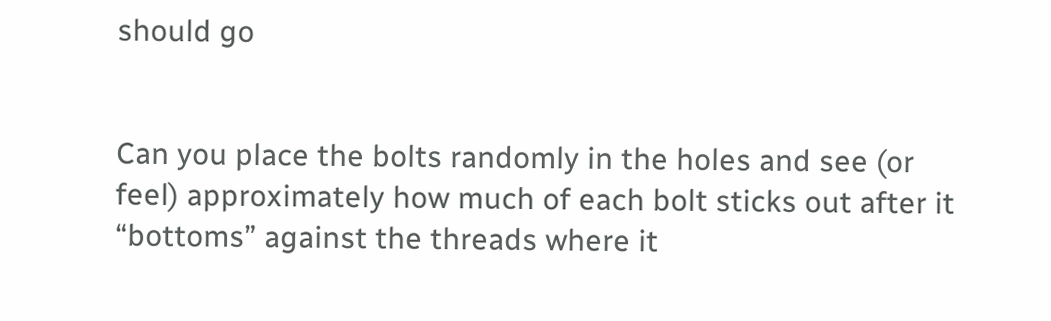should go


Can you place the bolts randomly in the holes and see (or feel) approximately how much of each bolt sticks out after it “bottoms” against the threads where it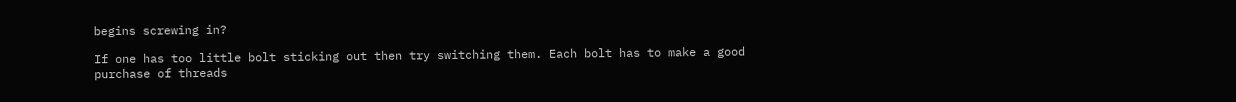begins screwing in?

If one has too little bolt sticking out then try switching them. Each bolt has to make a good purchase of threads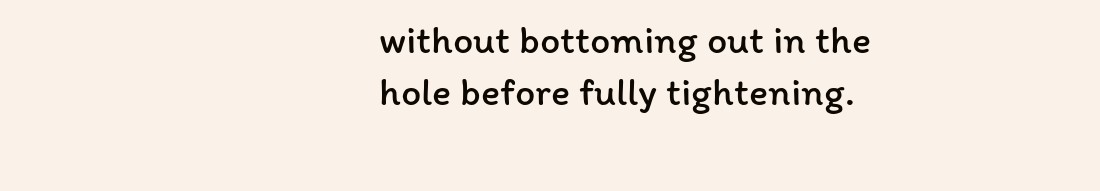without bottoming out in the hole before fully tightening.